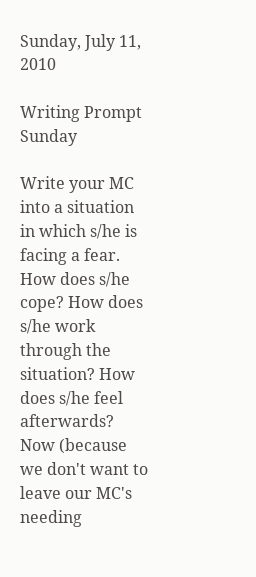Sunday, July 11, 2010

Writing Prompt Sunday

Write your MC into a situation in which s/he is facing a fear. How does s/he cope? How does s/he work through the situation? How does s/he feel afterwards? Now (because we don't want to leave our MC's needing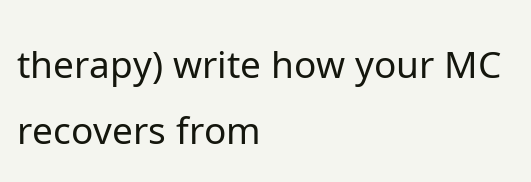therapy) write how your MC recovers from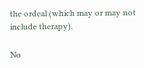the ordeal (which may or may not include therapy).

No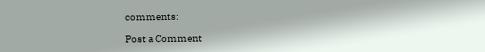comments:

Post a Comment